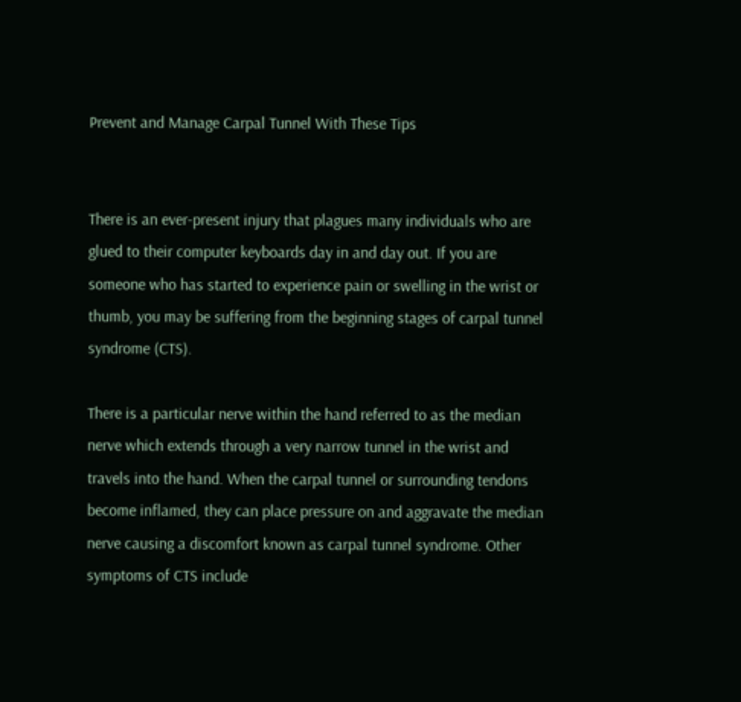Prevent and Manage Carpal Tunnel With These Tips


There is an ever-present injury that plagues many individuals who are glued to their computer keyboards day in and day out. If you are someone who has started to experience pain or swelling in the wrist or thumb, you may be suffering from the beginning stages of carpal tunnel syndrome (CTS).

There is a particular nerve within the hand referred to as the median nerve which extends through a very narrow tunnel in the wrist and travels into the hand. When the carpal tunnel or surrounding tendons become inflamed, they can place pressure on and aggravate the median nerve causing a discomfort known as carpal tunnel syndrome. Other symptoms of CTS include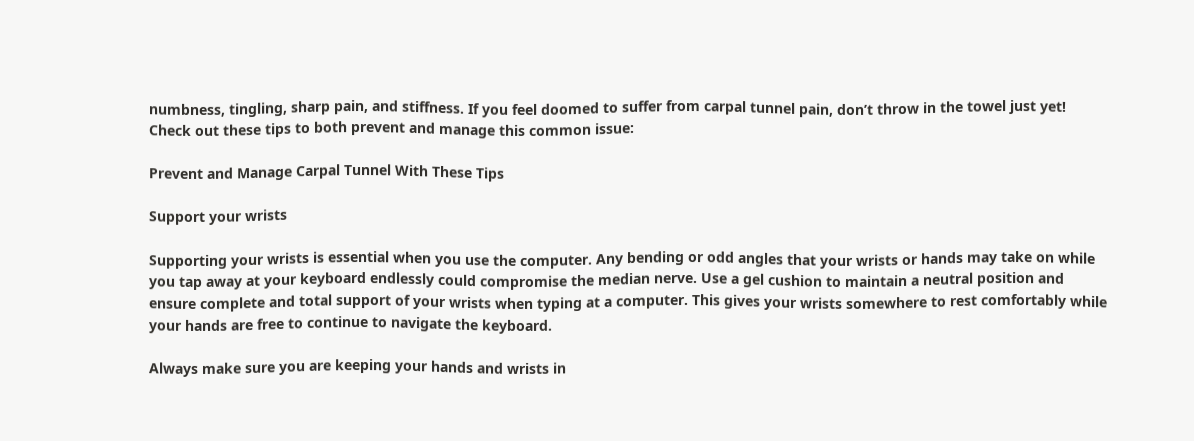numbness, tingling, sharp pain, and stiffness. If you feel doomed to suffer from carpal tunnel pain, don’t throw in the towel just yet! Check out these tips to both prevent and manage this common issue:

Prevent and Manage Carpal Tunnel With These Tips

Support your wrists

Supporting your wrists is essential when you use the computer. Any bending or odd angles that your wrists or hands may take on while you tap away at your keyboard endlessly could compromise the median nerve. Use a gel cushion to maintain a neutral position and ensure complete and total support of your wrists when typing at a computer. This gives your wrists somewhere to rest comfortably while your hands are free to continue to navigate the keyboard.

Always make sure you are keeping your hands and wrists in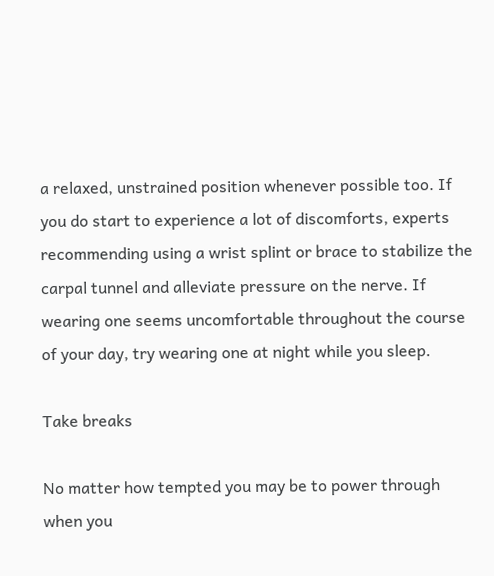a relaxed, unstrained position whenever possible too. If you do start to experience a lot of discomforts, experts recommending using a wrist splint or brace to stabilize the carpal tunnel and alleviate pressure on the nerve. If wearing one seems uncomfortable throughout the course of your day, try wearing one at night while you sleep.

Take breaks

No matter how tempted you may be to power through when you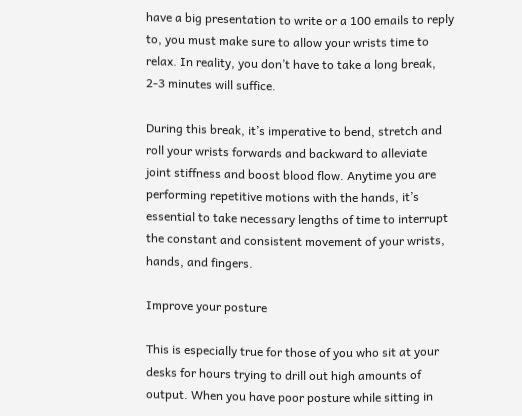have a big presentation to write or a 100 emails to reply to, you must make sure to allow your wrists time to relax. In reality, you don’t have to take a long break, 2-3 minutes will suffice.

During this break, it’s imperative to bend, stretch and roll your wrists forwards and backward to alleviate joint stiffness and boost blood flow. Anytime you are performing repetitive motions with the hands, it’s essential to take necessary lengths of time to interrupt the constant and consistent movement of your wrists, hands, and fingers.

Improve your posture

This is especially true for those of you who sit at your desks for hours trying to drill out high amounts of output. When you have poor posture while sitting in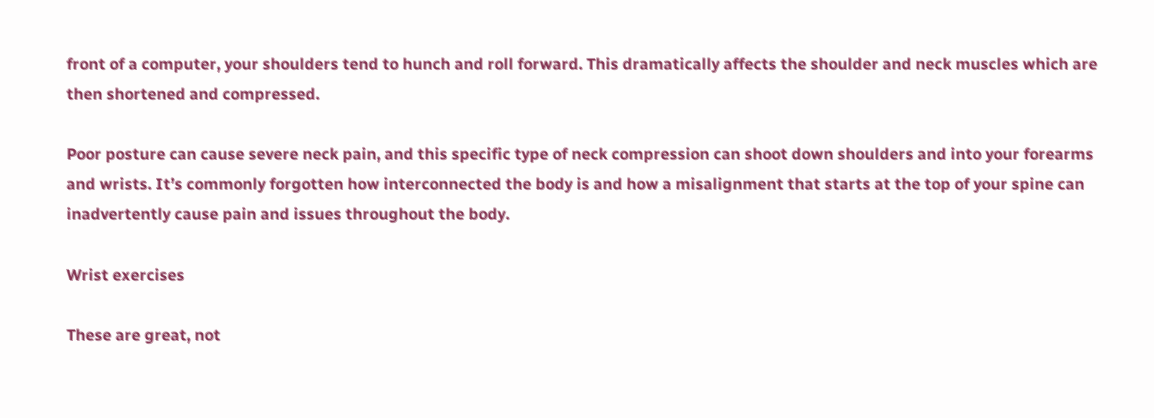front of a computer, your shoulders tend to hunch and roll forward. This dramatically affects the shoulder and neck muscles which are then shortened and compressed.

Poor posture can cause severe neck pain, and this specific type of neck compression can shoot down shoulders and into your forearms and wrists. It’s commonly forgotten how interconnected the body is and how a misalignment that starts at the top of your spine can inadvertently cause pain and issues throughout the body.

Wrist exercises

These are great, not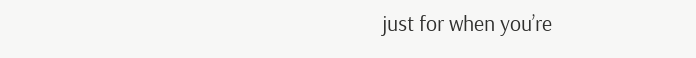just for when you’re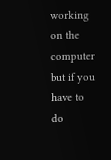working on the computer but if you have to do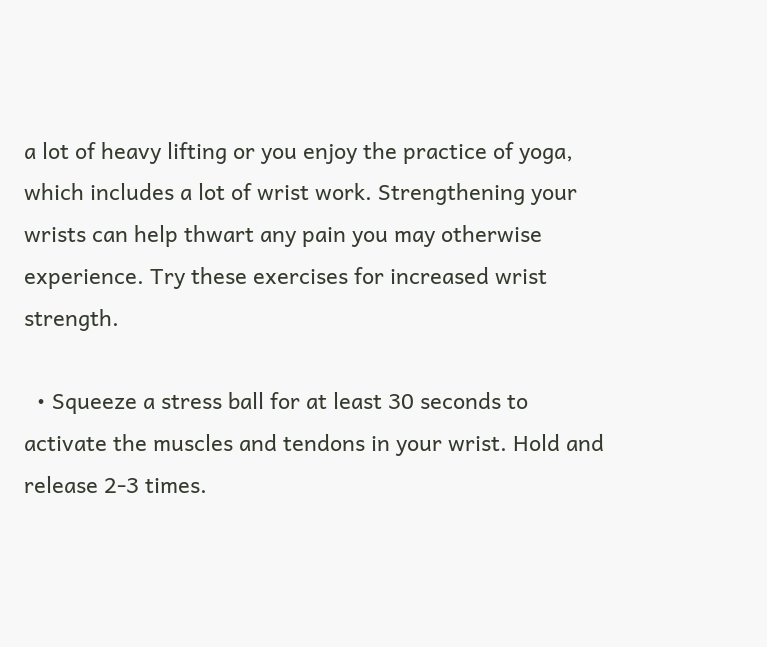a lot of heavy lifting or you enjoy the practice of yoga, which includes a lot of wrist work. Strengthening your wrists can help thwart any pain you may otherwise experience. Try these exercises for increased wrist strength.

  • Squeeze a stress ball for at least 30 seconds to activate the muscles and tendons in your wrist. Hold and release 2-3 times.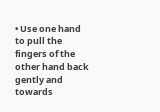• Use one hand to pull the fingers of the other hand back gently and towards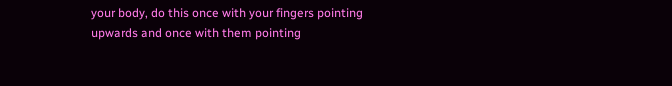your body, do this once with your fingers pointing upwards and once with them pointing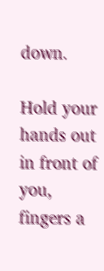down.

Hold your hands out in front of you, fingers a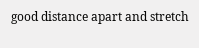good distance apart and stretch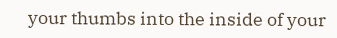your thumbs into the inside of your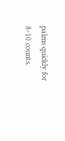palms quickly for 8-10 counts.